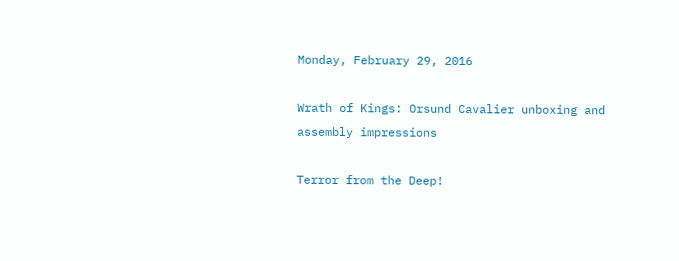Monday, February 29, 2016

Wrath of Kings: Orsund Cavalier unboxing and assembly impressions

Terror from the Deep!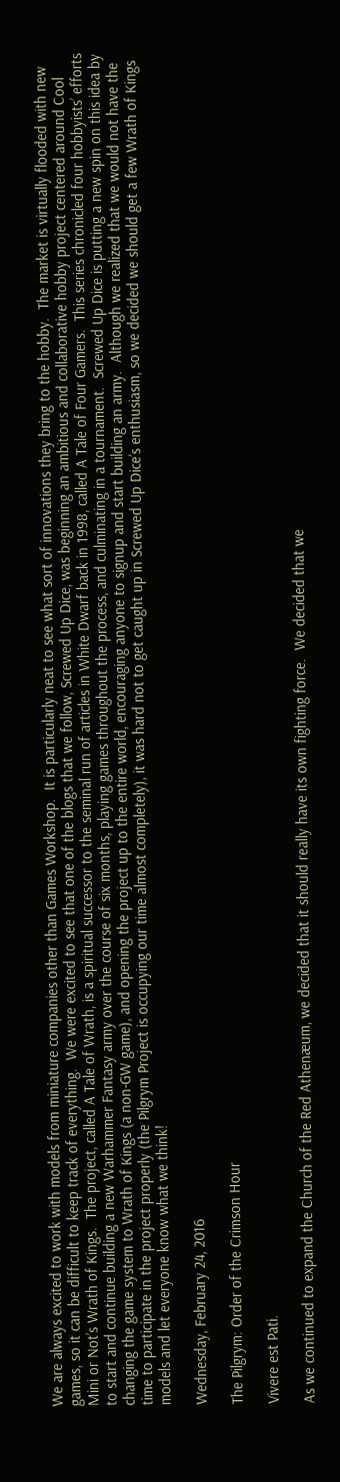We are always excited to work with models from miniature companies other than Games Workshop.  It is particularly neat to see what sort of innovations they bring to the hobby.  The market is virtually flooded with new games, so it can be difficult to keep track of everything.  We were excited to see that one of the blogs that we follow, Screwed Up Dice, was beginning an ambitious and collaborative hobby project centered around Cool Mini or Not’s Wrath of Kings.  The project, called A Tale of Wrath, is a spiritual successor to the seminal run of articles in White Dwarf back in 1998, called A Tale of Four Gamers.  This series chronicled four hobbyists’ efforts to start and continue building a new Warhammer Fantasy army over the course of six months, playing games throughout the process, and culminating in a tournament.  Screwed Up Dice is putting a new spin on this idea by changing the game system to Wrath of Kings (a non-GW game), and opening the project up to the entire world, encouraging anyone to signup and start building an army.  Although we realized that we would not have the time to participate in the project properly (the Pilgrym Project is occupying our time almost completely), it was hard not to get caught up in Screwed Up Dice’s enthusiasm, so we decided we should get a few Wrath of Kings models and let everyone know what we think!

Wednesday, February 24, 2016

The Pilgrym: Order of the Crimson Hour

Vivere est Pati.

As we continued to expand the Church of the Red Athenæum, we decided that it should really have its own fighting force.  We decided that we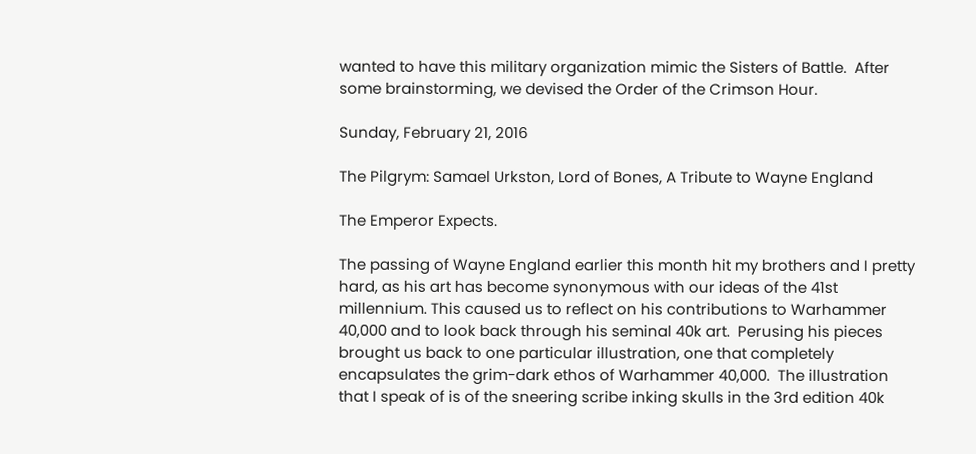wanted to have this military organization mimic the Sisters of Battle.  After some brainstorming, we devised the Order of the Crimson Hour.

Sunday, February 21, 2016

The Pilgrym: Samael Urkston, Lord of Bones, A Tribute to Wayne England

The Emperor Expects.

The passing of Wayne England earlier this month hit my brothers and I pretty hard, as his art has become synonymous with our ideas of the 41st millennium. This caused us to reflect on his contributions to Warhammer 40,000 and to look back through his seminal 40k art.  Perusing his pieces brought us back to one particular illustration, one that completely encapsulates the grim-dark ethos of Warhammer 40,000.  The illustration that I speak of is of the sneering scribe inking skulls in the 3rd edition 40k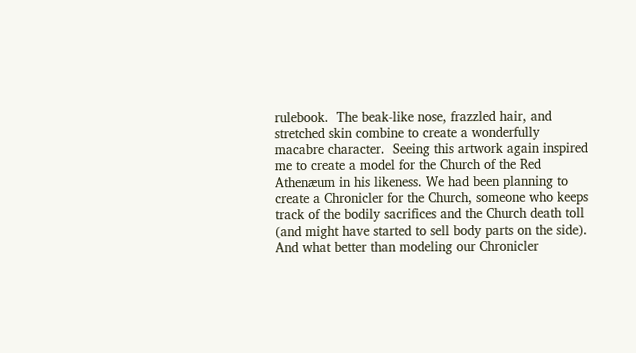rulebook.  The beak-like nose, frazzled hair, and stretched skin combine to create a wonderfully macabre character.  Seeing this artwork again inspired me to create a model for the Church of the Red Athenæum in his likeness. We had been planning to create a Chronicler for the Church, someone who keeps track of the bodily sacrifices and the Church death toll (and might have started to sell body parts on the side).  And what better than modeling our Chronicler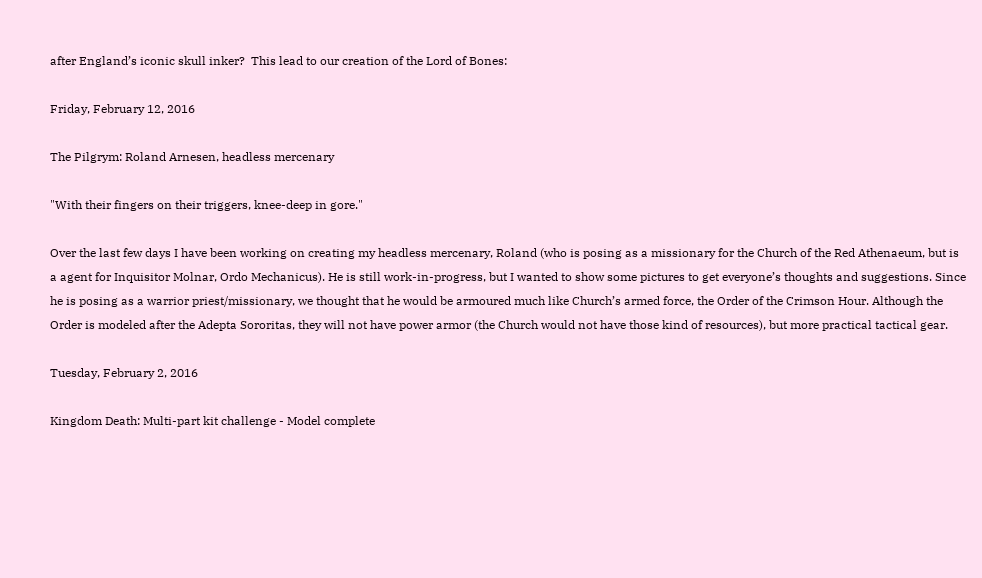after England’s iconic skull inker?  This lead to our creation of the Lord of Bones:

Friday, February 12, 2016

The Pilgrym: Roland Arnesen, headless mercenary

"With their fingers on their triggers, knee-deep in gore."

Over the last few days I have been working on creating my headless mercenary, Roland (who is posing as a missionary for the Church of the Red Athenaeum, but is a agent for Inquisitor Molnar, Ordo Mechanicus). He is still work-in-progress, but I wanted to show some pictures to get everyone’s thoughts and suggestions. Since he is posing as a warrior priest/missionary, we thought that he would be armoured much like Church’s armed force, the Order of the Crimson Hour. Although the Order is modeled after the Adepta Sororitas, they will not have power armor (the Church would not have those kind of resources), but more practical tactical gear.

Tuesday, February 2, 2016

Kingdom Death: Multi-part kit challenge - Model complete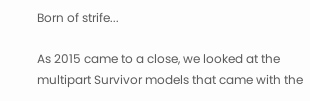Born of strife...

As 2015 came to a close, we looked at the multipart Survivor models that came with the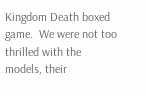Kingdom Death boxed game.  We were not too thrilled with the models, their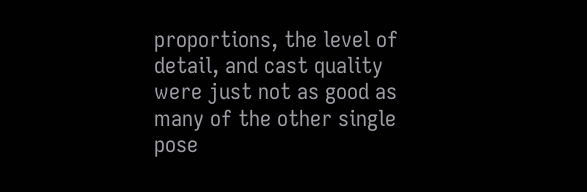proportions, the level of detail, and cast quality were just not as good as many of the other single pose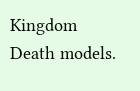Kingdom Death models.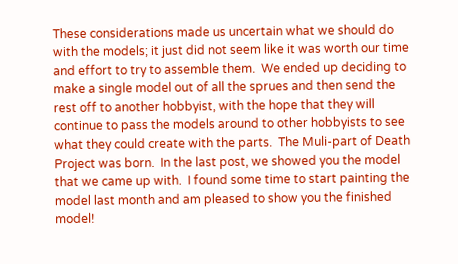These considerations made us uncertain what we should do with the models; it just did not seem like it was worth our time and effort to try to assemble them.  We ended up deciding to make a single model out of all the sprues and then send the rest off to another hobbyist, with the hope that they will continue to pass the models around to other hobbyists to see what they could create with the parts.  The Muli-part of Death Project was born.  In the last post, we showed you the model that we came up with.  I found some time to start painting the model last month and am pleased to show you the finished model!